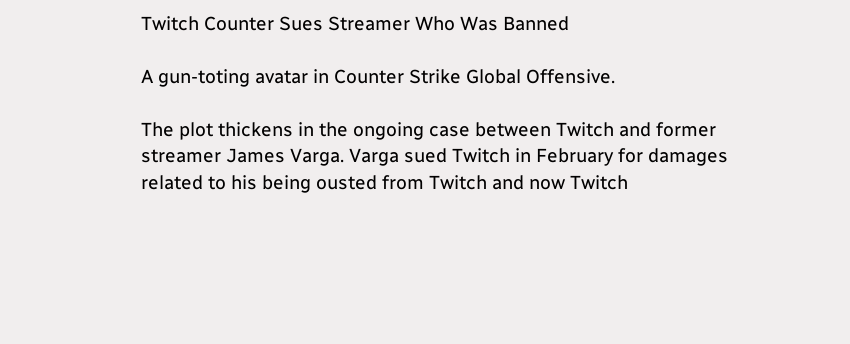Twitch Counter Sues Streamer Who Was Banned

A gun-toting avatar in Counter Strike Global Offensive.

The plot thickens in the ongoing case between Twitch and former streamer James Varga. Varga sued Twitch in February for damages related to his being ousted from Twitch and now Twitch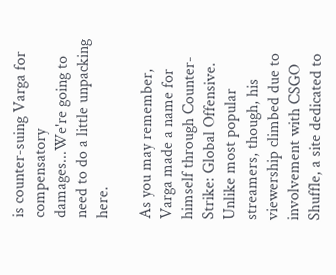is counter-suing Varga for compensatory damages...We're going to need to do a little unpacking here.

As you may remember, Varga made a name for himself through Counter-Strike: Global Offensive. Unlike most popular streamers, though, his viewership climbed due to involvement with CSGO Shuffle, a site dedicated to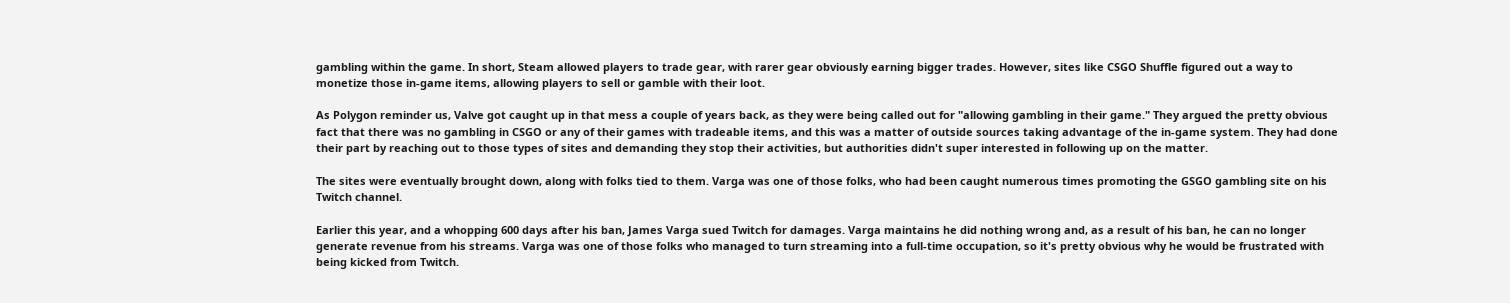gambling within the game. In short, Steam allowed players to trade gear, with rarer gear obviously earning bigger trades. However, sites like CSGO Shuffle figured out a way to monetize those in-game items, allowing players to sell or gamble with their loot.

As Polygon reminder us, Valve got caught up in that mess a couple of years back, as they were being called out for "allowing gambling in their game." They argued the pretty obvious fact that there was no gambling in CSGO or any of their games with tradeable items, and this was a matter of outside sources taking advantage of the in-game system. They had done their part by reaching out to those types of sites and demanding they stop their activities, but authorities didn't super interested in following up on the matter.

The sites were eventually brought down, along with folks tied to them. Varga was one of those folks, who had been caught numerous times promoting the GSGO gambling site on his Twitch channel.

Earlier this year, and a whopping 600 days after his ban, James Varga sued Twitch for damages. Varga maintains he did nothing wrong and, as a result of his ban, he can no longer generate revenue from his streams. Varga was one of those folks who managed to turn streaming into a full-time occupation, so it's pretty obvious why he would be frustrated with being kicked from Twitch.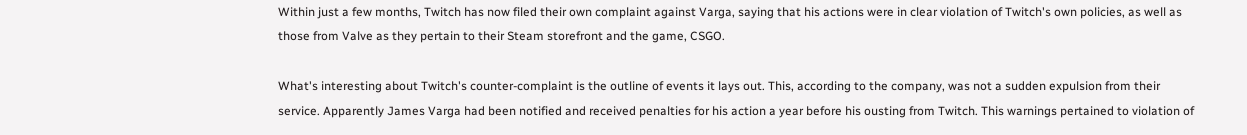Within just a few months, Twitch has now filed their own complaint against Varga, saying that his actions were in clear violation of Twitch's own policies, as well as those from Valve as they pertain to their Steam storefront and the game, CSGO.

What's interesting about Twitch's counter-complaint is the outline of events it lays out. This, according to the company, was not a sudden expulsion from their service. Apparently James Varga had been notified and received penalties for his action a year before his ousting from Twitch. This warnings pertained to violation of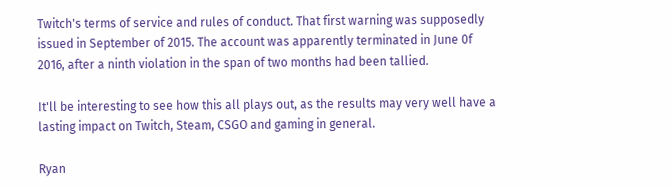Twitch's terms of service and rules of conduct. That first warning was supposedly issued in September of 2015. The account was apparently terminated in June 0f 2016, after a ninth violation in the span of two months had been tallied.

It'll be interesting to see how this all plays out, as the results may very well have a lasting impact on Twitch, Steam, CSGO and gaming in general.

Ryan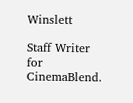Winslett

Staff Writer for CinemaBlend.